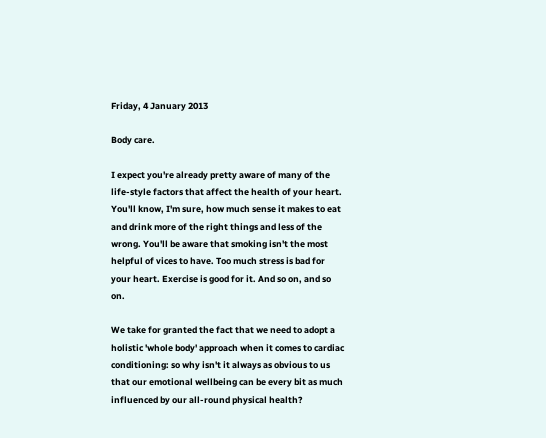Friday, 4 January 2013

Body care.

I expect you're already pretty aware of many of the life-style factors that affect the health of your heart. You'll know, I'm sure, how much sense it makes to eat and drink more of the right things and less of the wrong. You'll be aware that smoking isn't the most helpful of vices to have. Too much stress is bad for your heart. Exercise is good for it. And so on, and so on.

We take for granted the fact that we need to adopt a holistic 'whole body' approach when it comes to cardiac conditioning: so why isn't it always as obvious to us that our emotional wellbeing can be every bit as much influenced by our all-round physical health?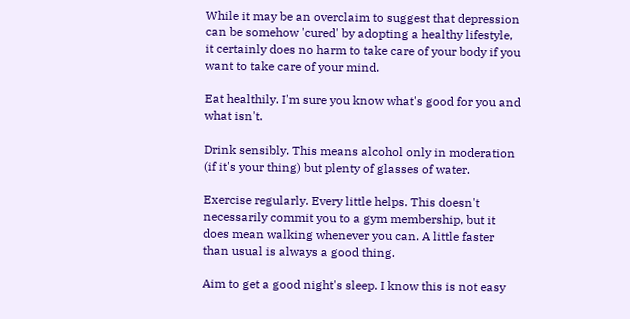While it may be an overclaim to suggest that depression can be somehow 'cured' by adopting a healthy lifestyle, it certainly does no harm to take care of your body if you want to take care of your mind.

Eat healthily. I'm sure you know what's good for you and what isn't.

Drink sensibly. This means alcohol only in moderation (if it's your thing) but plenty of glasses of water.

Exercise regularly. Every little helps. This doesn't necessarily commit you to a gym membership, but it does mean walking whenever you can. A little faster than usual is always a good thing.

Aim to get a good night's sleep. I know this is not easy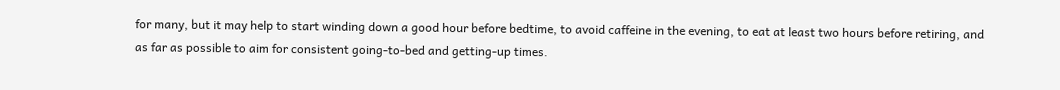for many, but it may help to start winding down a good hour before bedtime, to avoid caffeine in the evening, to eat at least two hours before retiring, and as far as possible to aim for consistent going-to-bed and getting-up times.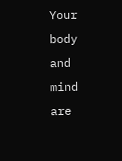Your body and mind are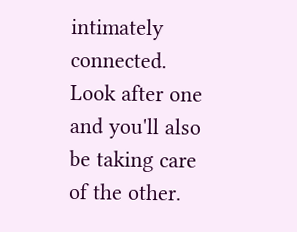intimately connected. Look after one and you'll also be taking care of the other.